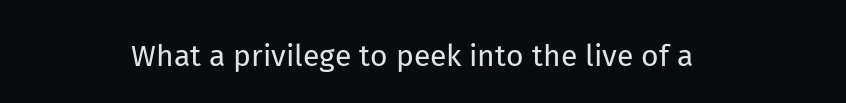What a privilege to peek into the live of a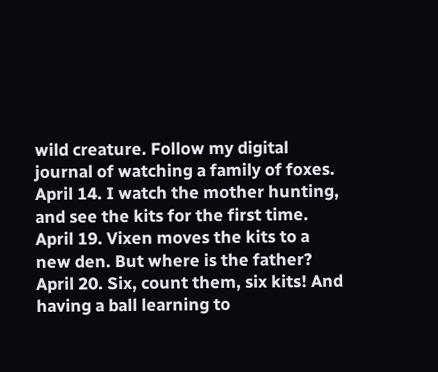wild creature. Follow my digital journal of watching a family of foxes.
April 14. I watch the mother hunting, and see the kits for the first time.
April 19. Vixen moves the kits to a new den. But where is the father?
April 20. Six, count them, six kits! And having a ball learning to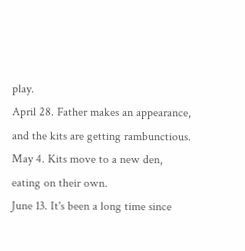play.
April 28. Father makes an appearance, and the kits are getting rambunctious.
May 4. Kits move to a new den, eating on their own.
June 13. It's been a long time since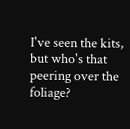I've seen the kits, but who's that peering over the foliage?